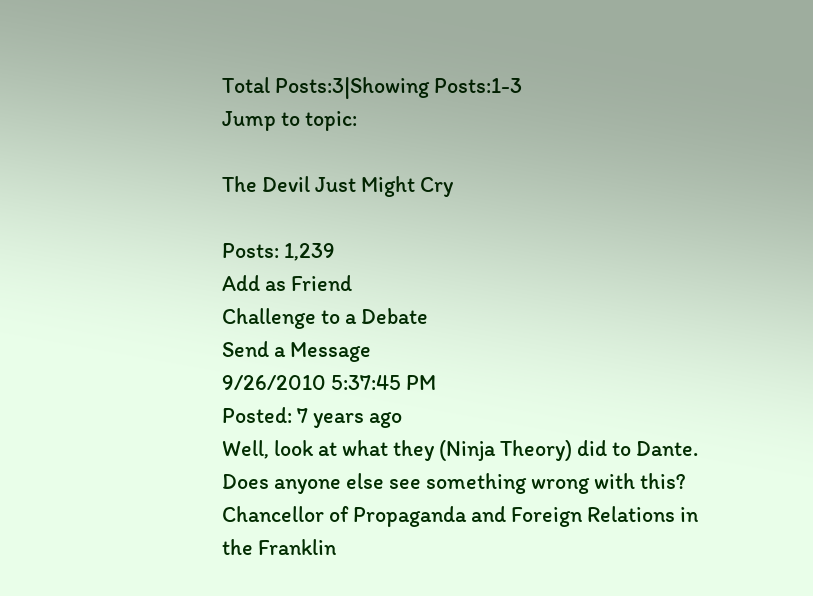Total Posts:3|Showing Posts:1-3
Jump to topic:

The Devil Just Might Cry

Posts: 1,239
Add as Friend
Challenge to a Debate
Send a Message
9/26/2010 5:37:45 PM
Posted: 7 years ago
Well, look at what they (Ninja Theory) did to Dante. Does anyone else see something wrong with this?
Chancellor of Propaganda and Foreign Relations in the Franklin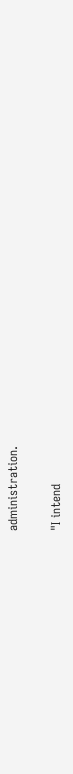administration.

"I intend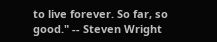to live forever. So far, so good." -- Steven Wright